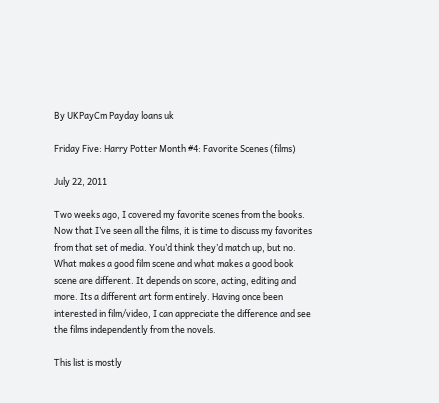By UKPayCm Payday loans uk

Friday Five: Harry Potter Month #4: Favorite Scenes (films)

July 22, 2011

Two weeks ago, I covered my favorite scenes from the books. Now that I’ve seen all the films, it is time to discuss my favorites from that set of media. You’d think they’d match up, but no. What makes a good film scene and what makes a good book scene are different. It depends on score, acting, editing and more. Its a different art form entirely. Having once been interested in film/video, I can appreciate the difference and see the films independently from the novels.

This list is mostly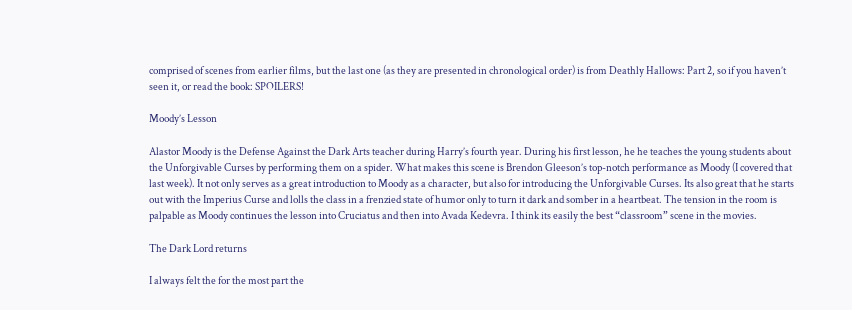comprised of scenes from earlier films, but the last one (as they are presented in chronological order) is from Deathly Hallows: Part 2, so if you haven’t seen it, or read the book: SPOILERS!

Moody’s Lesson

Alastor Moody is the Defense Against the Dark Arts teacher during Harry’s fourth year. During his first lesson, he he teaches the young students about the Unforgivable Curses by performing them on a spider. What makes this scene is Brendon Gleeson’s top-notch performance as Moody (I covered that last week). It not only serves as a great introduction to Moody as a character, but also for introducing the Unforgivable Curses. Its also great that he starts out with the Imperius Curse and lolls the class in a frenzied state of humor only to turn it dark and somber in a heartbeat. The tension in the room is palpable as Moody continues the lesson into Cruciatus and then into Avada Kedevra. I think its easily the best “classroom” scene in the movies.

The Dark Lord returns

I always felt the for the most part the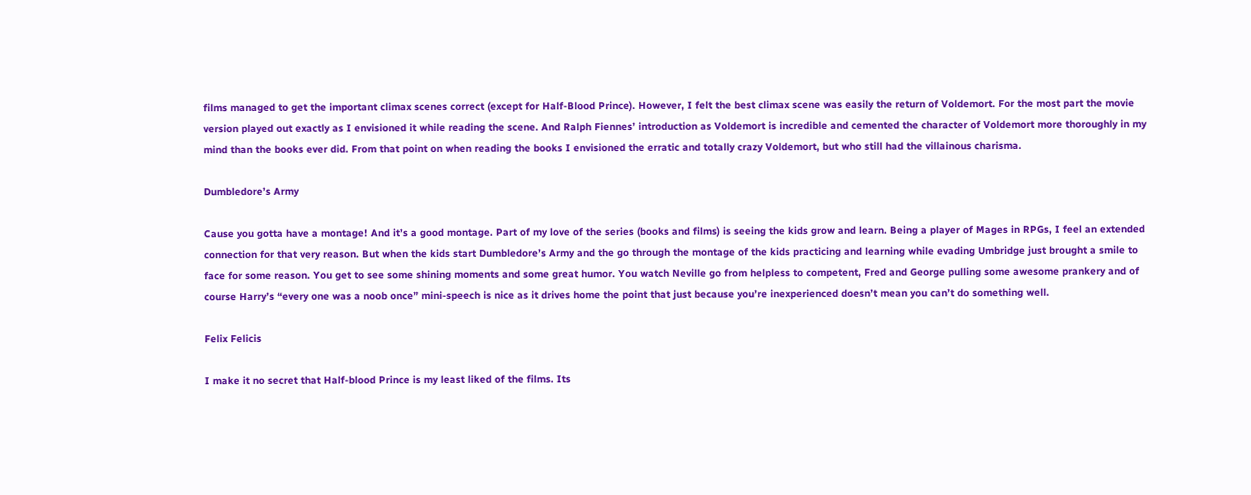films managed to get the important climax scenes correct (except for Half-Blood Prince). However, I felt the best climax scene was easily the return of Voldemort. For the most part the movie version played out exactly as I envisioned it while reading the scene. And Ralph Fiennes’ introduction as Voldemort is incredible and cemented the character of Voldemort more thoroughly in my mind than the books ever did. From that point on when reading the books I envisioned the erratic and totally crazy Voldemort, but who still had the villainous charisma.

Dumbledore’s Army

Cause you gotta have a montage! And it’s a good montage. Part of my love of the series (books and films) is seeing the kids grow and learn. Being a player of Mages in RPGs, I feel an extended connection for that very reason. But when the kids start Dumbledore’s Army and the go through the montage of the kids practicing and learning while evading Umbridge just brought a smile to face for some reason. You get to see some shining moments and some great humor. You watch Neville go from helpless to competent, Fred and George pulling some awesome prankery and of course Harry’s “every one was a noob once” mini-speech is nice as it drives home the point that just because you’re inexperienced doesn’t mean you can’t do something well.

Felix Felicis

I make it no secret that Half-blood Prince is my least liked of the films. Its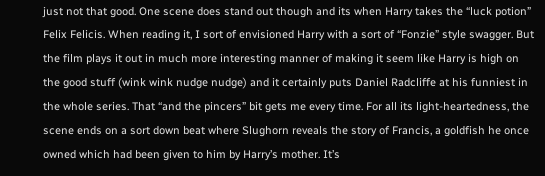just not that good. One scene does stand out though and its when Harry takes the “luck potion” Felix Felicis. When reading it, I sort of envisioned Harry with a sort of “Fonzie” style swagger. But the film plays it out in much more interesting manner of making it seem like Harry is high on the good stuff (wink wink nudge nudge) and it certainly puts Daniel Radcliffe at his funniest in the whole series. That “and the pincers” bit gets me every time. For all its light-heartedness, the scene ends on a sort down beat where Slughorn reveals the story of Francis, a goldfish he once owned which had been given to him by Harry’s mother. It’s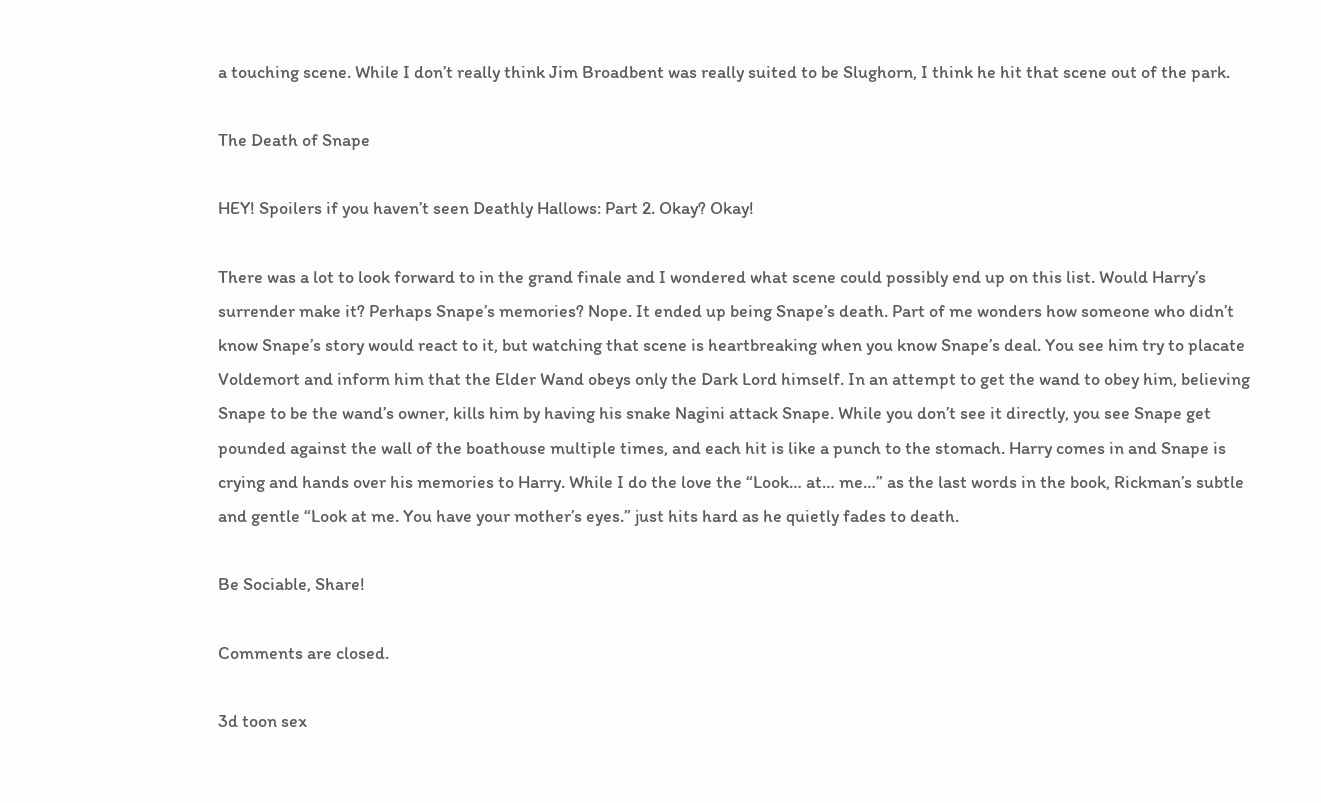a touching scene. While I don’t really think Jim Broadbent was really suited to be Slughorn, I think he hit that scene out of the park.

The Death of Snape

HEY! Spoilers if you haven’t seen Deathly Hallows: Part 2. Okay? Okay!

There was a lot to look forward to in the grand finale and I wondered what scene could possibly end up on this list. Would Harry’s surrender make it? Perhaps Snape’s memories? Nope. It ended up being Snape’s death. Part of me wonders how someone who didn’t know Snape’s story would react to it, but watching that scene is heartbreaking when you know Snape’s deal. You see him try to placate Voldemort and inform him that the Elder Wand obeys only the Dark Lord himself. In an attempt to get the wand to obey him, believing Snape to be the wand’s owner, kills him by having his snake Nagini attack Snape. While you don’t see it directly, you see Snape get pounded against the wall of the boathouse multiple times, and each hit is like a punch to the stomach. Harry comes in and Snape is crying and hands over his memories to Harry. While I do the love the “Look… at… me…” as the last words in the book, Rickman’s subtle and gentle “Look at me. You have your mother’s eyes.” just hits hard as he quietly fades to death.

Be Sociable, Share!

Comments are closed.

3d toon sex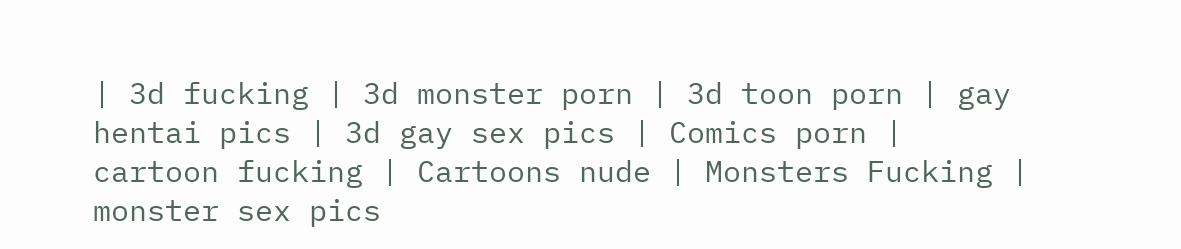| 3d fucking | 3d monster porn | 3d toon porn | gay hentai pics | 3d gay sex pics | Comics porn | cartoon fucking | Cartoons nude | Monsters Fucking | monster sex pics